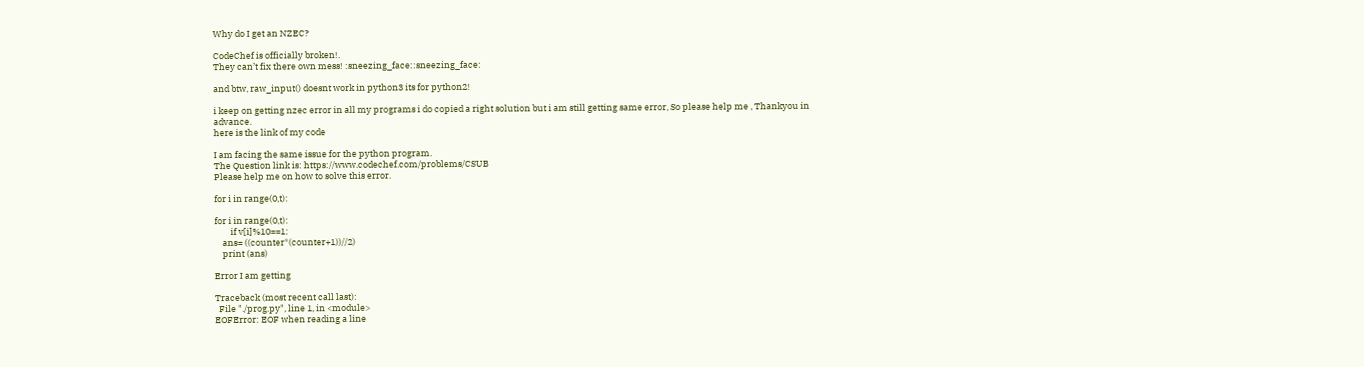Why do I get an NZEC?

CodeChef is officially broken!.
They can’t fix there own mess! :sneezing_face::sneezing_face:

and btw, raw_input() doesnt work in python3 its for python2!

i keep on getting nzec error in all my programs i do copied a right solution but i am still getting same error, So please help me , Thankyou in advance.
here is the link of my code

I am facing the same issue for the python program.
The Question link is: https://www.codechef.com/problems/CSUB
Please help me on how to solve this error.

for i in range(0,t):

for i in range(0,t):
        if v[i]%10==1:
    ans= ((counter*(counter+1))//2)
    print (ans)

Error I am getting

Traceback (most recent call last):
  File "./prog.py", line 1, in <module>
EOFError: EOF when reading a line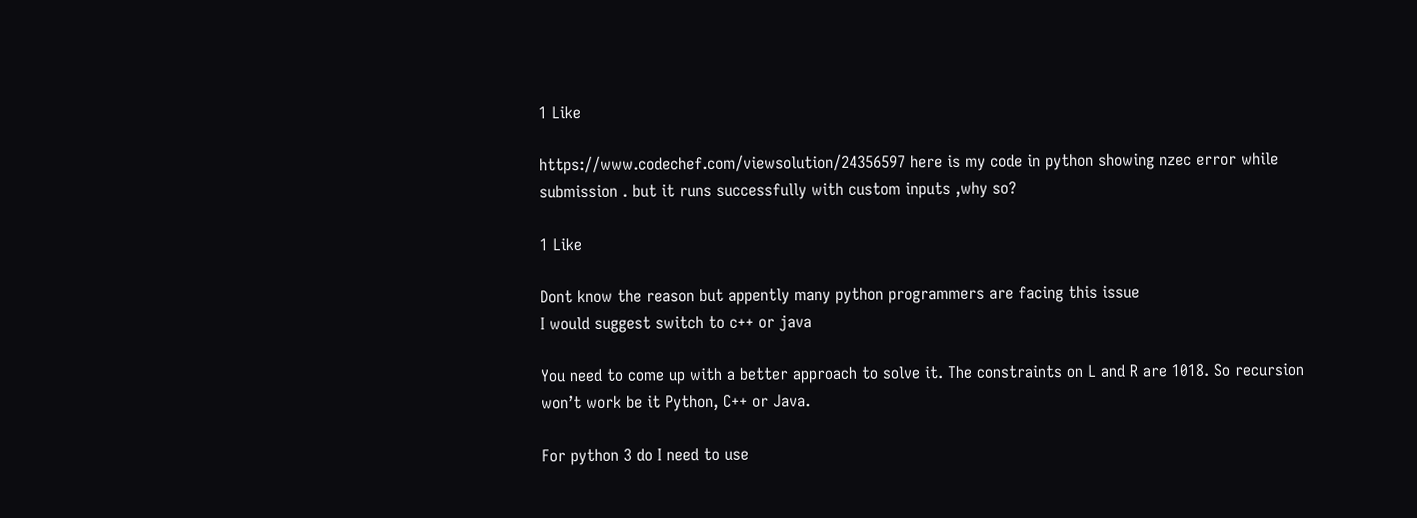1 Like

https://www.codechef.com/viewsolution/24356597 here is my code in python showing nzec error while submission . but it runs successfully with custom inputs ,why so?

1 Like

Dont know the reason but appently many python programmers are facing this issue
I would suggest switch to c++ or java

You need to come up with a better approach to solve it. The constraints on L and R are 1018. So recursion won’t work be it Python, C++ or Java.

For python 3 do I need to use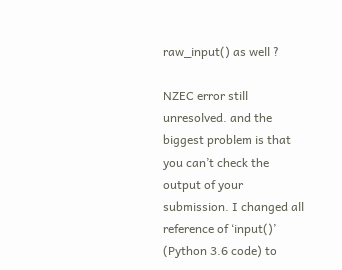raw_input() as well ?

NZEC error still unresolved. and the biggest problem is that you can’t check the output of your submission. I changed all reference of ‘input()’ (Python 3.6 code) to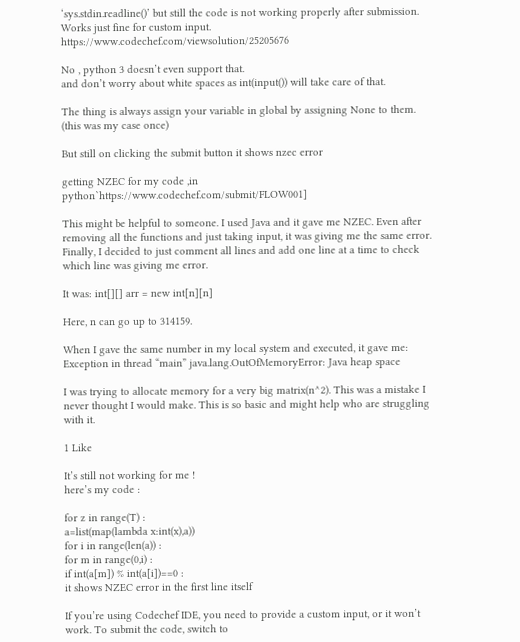‘sys.stdin.readline()’ but still the code is not working properly after submission. Works just fine for custom input. https://www.codechef.com/viewsolution/25205676

No , python 3 doesn’t even support that.
and don’t worry about white spaces as int(input()) will take care of that.

The thing is always assign your variable in global by assigning None to them. (this was my case once)

But still on clicking the submit button it shows nzec error

getting NZEC for my code ,in python`https://www.codechef.com/submit/FLOW001]

This might be helpful to someone. I used Java and it gave me NZEC. Even after removing all the functions and just taking input, it was giving me the same error. Finally, I decided to just comment all lines and add one line at a time to check which line was giving me error.

It was: int[][] arr = new int[n][n]

Here, n can go up to 314159.

When I gave the same number in my local system and executed, it gave me:
Exception in thread “main” java.lang.OutOfMemoryError: Java heap space

I was trying to allocate memory for a very big matrix(n^2). This was a mistake I never thought I would make. This is so basic and might help who are struggling with it.

1 Like

It’s still not working for me !
here’s my code :

for z in range(T) :
a=list(map(lambda x:int(x),a))
for i in range(len(a)) :
for m in range(0,i) :
if int(a[m]) % int(a[i])==0 :
it shows NZEC error in the first line itself

If you’re using Codechef IDE, you need to provide a custom input, or it won’t work. To submit the code, switch to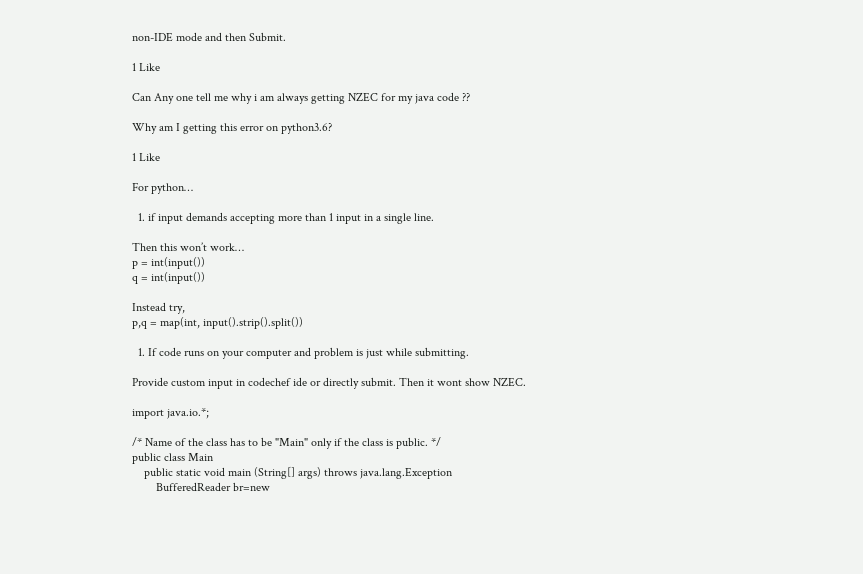non-IDE mode and then Submit.

1 Like

Can Any one tell me why i am always getting NZEC for my java code ??

Why am I getting this error on python3.6?

1 Like

For python…

  1. if input demands accepting more than 1 input in a single line.

Then this won’t work…
p = int(input())
q = int(input())

Instead try,
p,q = map(int, input().strip().split())

  1. If code runs on your computer and problem is just while submitting.

Provide custom input in codechef ide or directly submit. Then it wont show NZEC.

import java.io.*;

/* Name of the class has to be "Main" only if the class is public. */
public class Main
    public static void main (String[] args) throws java.lang.Exception
        BufferedReader br=new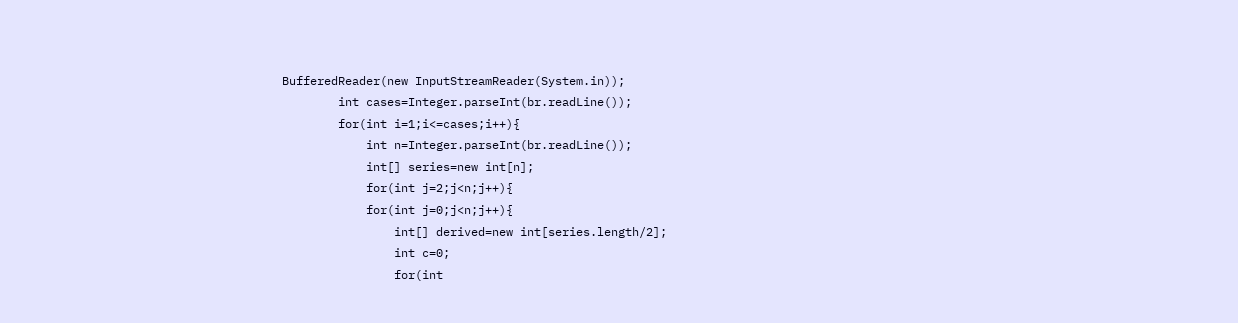BufferedReader(new InputStreamReader(System.in));
        int cases=Integer.parseInt(br.readLine());
        for(int i=1;i<=cases;i++){
            int n=Integer.parseInt(br.readLine());
            int[] series=new int[n];
            for(int j=2;j<n;j++){
            for(int j=0;j<n;j++){
                int[] derived=new int[series.length/2];
                int c=0;
                for(int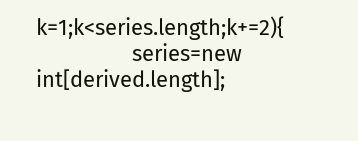k=1;k<series.length;k+=2){
                series=new int[derived.length];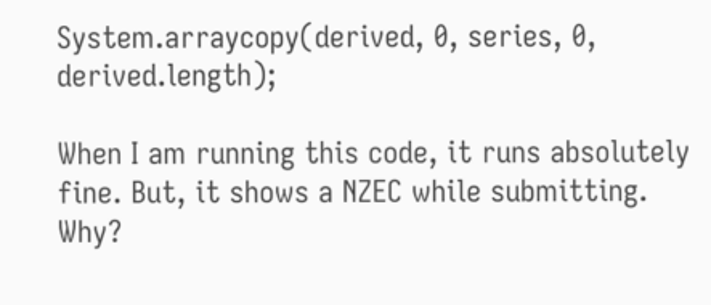System.arraycopy(derived, 0, series, 0, derived.length);

When I am running this code, it runs absolutely fine. But, it shows a NZEC while submitting. Why?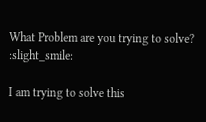What Problem are you trying to solve? :slight_smile:

I am trying to solve this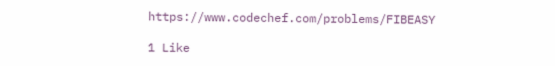https://www.codechef.com/problems/FIBEASY

1 Like